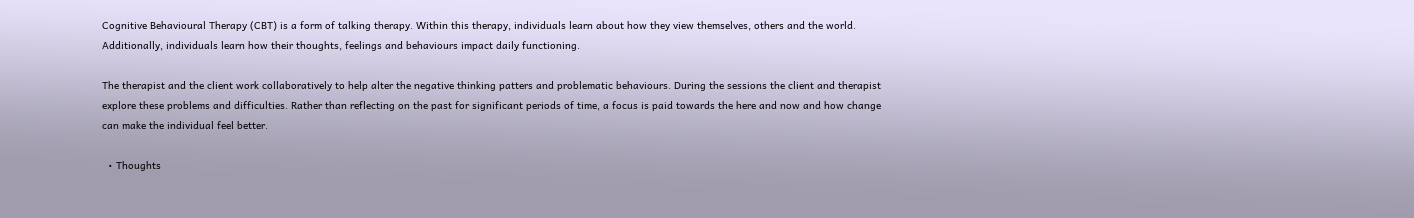Cognitive Behavioural Therapy (CBT) is a form of talking therapy. Within this therapy, individuals learn about how they view themselves, others and the world. Additionally, individuals learn how their thoughts, feelings and behaviours impact daily functioning.

The therapist and the client work collaboratively to help alter the negative thinking patters and problematic behaviours. During the sessions the client and therapist explore these problems and difficulties. Rather than reflecting on the past for significant periods of time, a focus is paid towards the here and now and how change can make the individual feel better.

  • Thoughts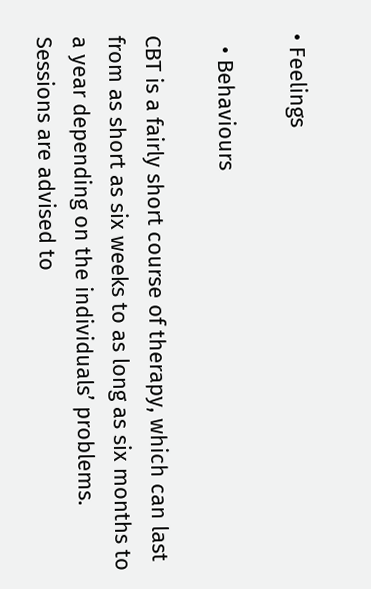• Feelings

  • Behaviours

CBT is a fairly short course of therapy, which can last from as short as six weeks to as long as six months to a year depending on the individuals’ problems. Sessions are advised to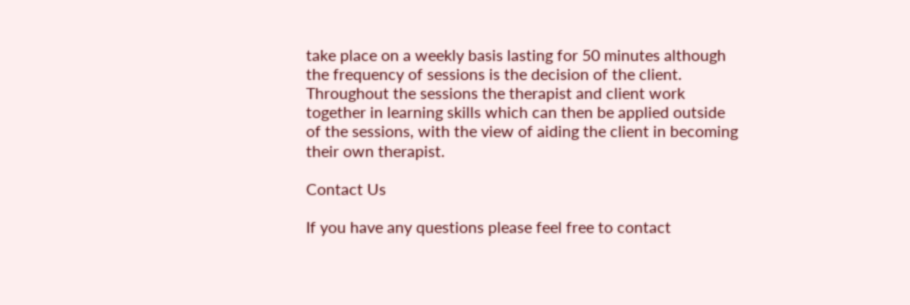take place on a weekly basis lasting for 50 minutes although the frequency of sessions is the decision of the client. Throughout the sessions the therapist and client work together in learning skills which can then be applied outside of the sessions, with the view of aiding the client in becoming their own therapist.

Contact Us

If you have any questions please feel free to contact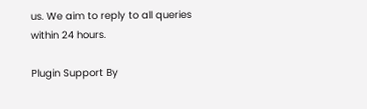us. We aim to reply to all queries within 24 hours.

Plugin Support By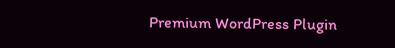Premium WordPress Plugin